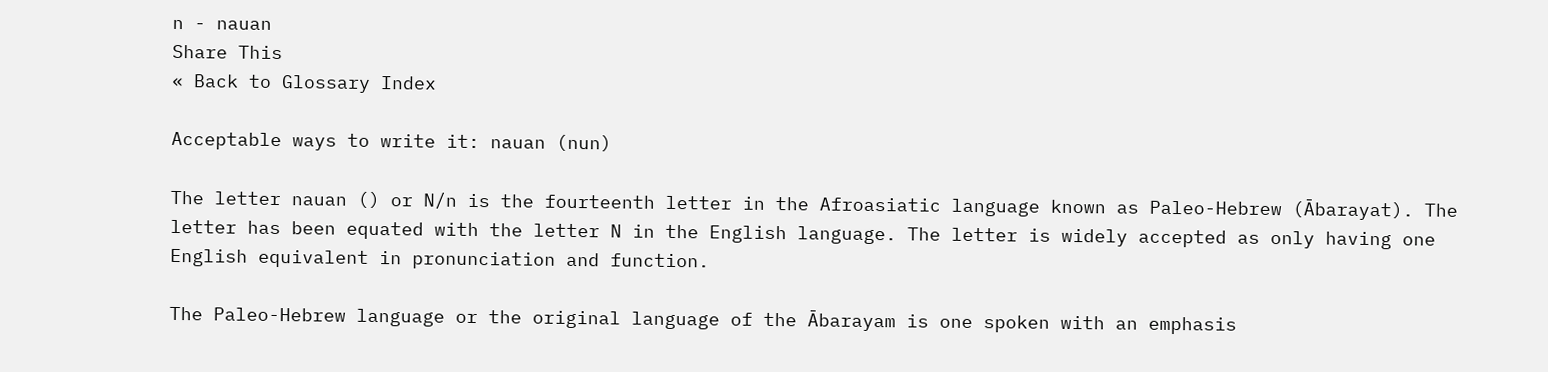n - nauan
Share This
« Back to Glossary Index

Acceptable ways to write it: nauan (nun)

The letter nauan () or N/n is the fourteenth letter in the Afroasiatic language known as Paleo-Hebrew (Ābarayat). The letter has been equated with the letter N in the English language. The letter is widely accepted as only having one English equivalent in pronunciation and function.

The Paleo-Hebrew language or the original language of the Ābarayam is one spoken with an emphasis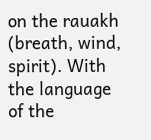on the rauakh (breath, wind, spirit). With the language of the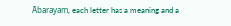Ābarayam, each letter has a meaning and a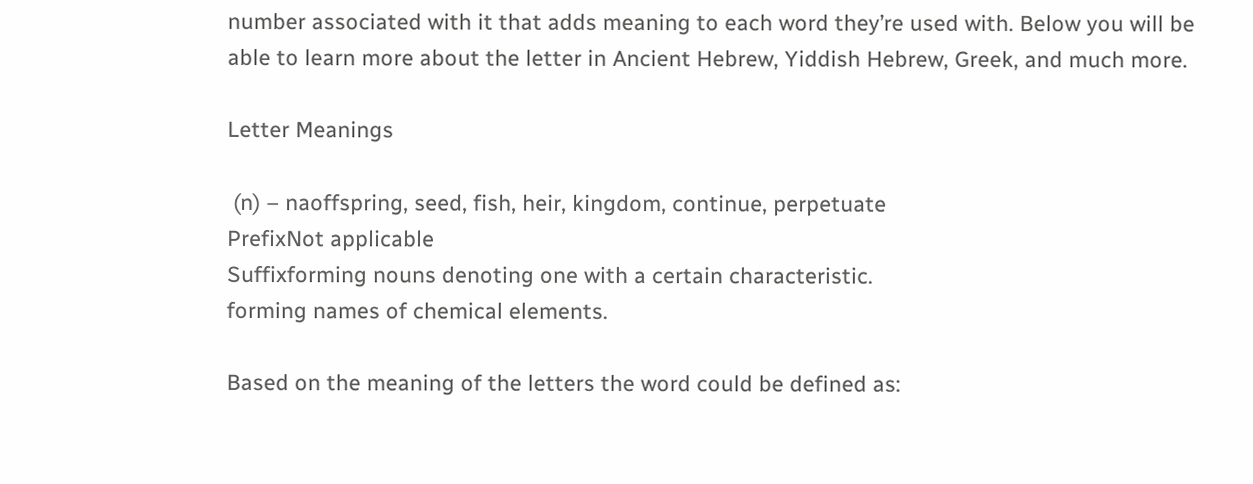number associated with it that adds meaning to each word they’re used with. Below you will be able to learn more about the letter in Ancient Hebrew, Yiddish Hebrew, Greek, and much more.

Letter Meanings

 (n) – naoffspring, seed, fish, heir, kingdom, continue, perpetuate
PrefixNot applicable
Suffixforming nouns denoting one with a certain characteristic.
forming names of chemical elements.

Based on the meaning of the letters the word could be defined as: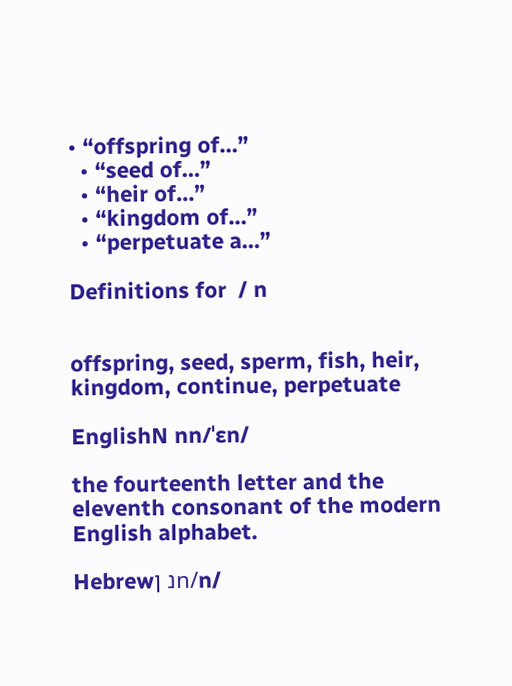• “offspring of…”
  • “seed of…”
  • “heir of…”
  • “kingdom of…”
  • “perpetuate a…”

Definitions for  / n


offspring, seed, sperm, fish, heir, kingdom, continue, perpetuate

EnglishN nn/ˈɛn/

the fourteenth letter and the eleventh consonant of the modern English alphabet.

Hebrewנ ןn/n/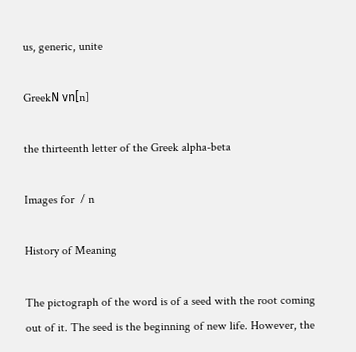us, generic, unite

GreekΝ νn[n]

the thirteenth letter of the Greek alpha-beta

Images for  / n

History of Meaning

The pictograph of the word is of a seed with the root coming out of it. The seed is the beginning of new life. However, the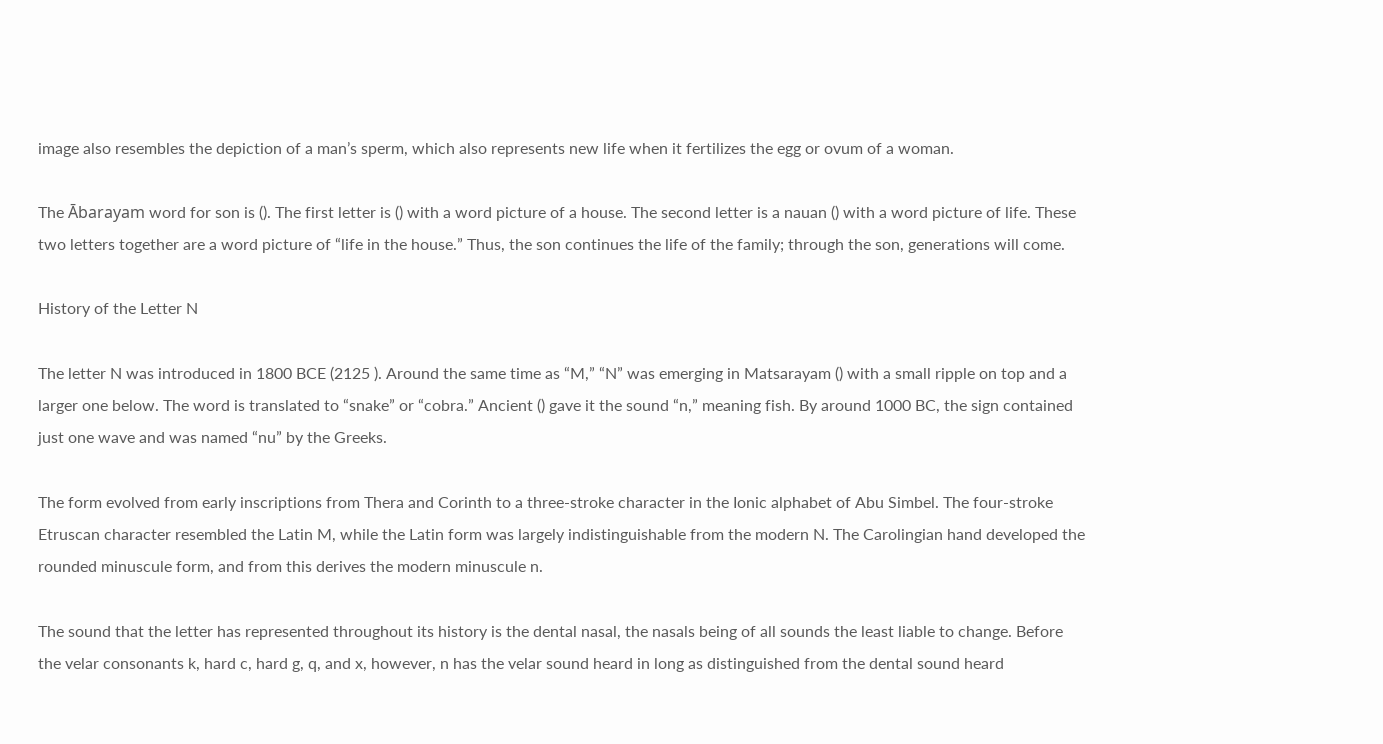image also resembles the depiction of a man’s sperm, which also represents new life when it fertilizes the egg or ovum of a woman.

The Ābarayam word for son is (). The first letter is () with a word picture of a house. The second letter is a nauan () with a word picture of life. These two letters together are a word picture of “life in the house.” Thus, the son continues the life of the family; through the son, generations will come.

History of the Letter N

The letter N was introduced in 1800 BCE (2125 ). Around the same time as “M,” “N” was emerging in Matsarayam () with a small ripple on top and a larger one below. The word is translated to “snake” or “cobra.” Ancient () gave it the sound “n,” meaning fish. By around 1000 BC, the sign contained just one wave and was named “nu” by the Greeks.

The form evolved from early inscriptions from Thera and Corinth to a three-stroke character in the Ionic alphabet of Abu Simbel. The four-stroke Etruscan character resembled the Latin M, while the Latin form was largely indistinguishable from the modern N. The Carolingian hand developed the rounded minuscule form, and from this derives the modern minuscule n.

The sound that the letter has represented throughout its history is the dental nasal, the nasals being of all sounds the least liable to change. Before the velar consonants k, hard c, hard g, q, and x, however, n has the velar sound heard in long as distinguished from the dental sound heard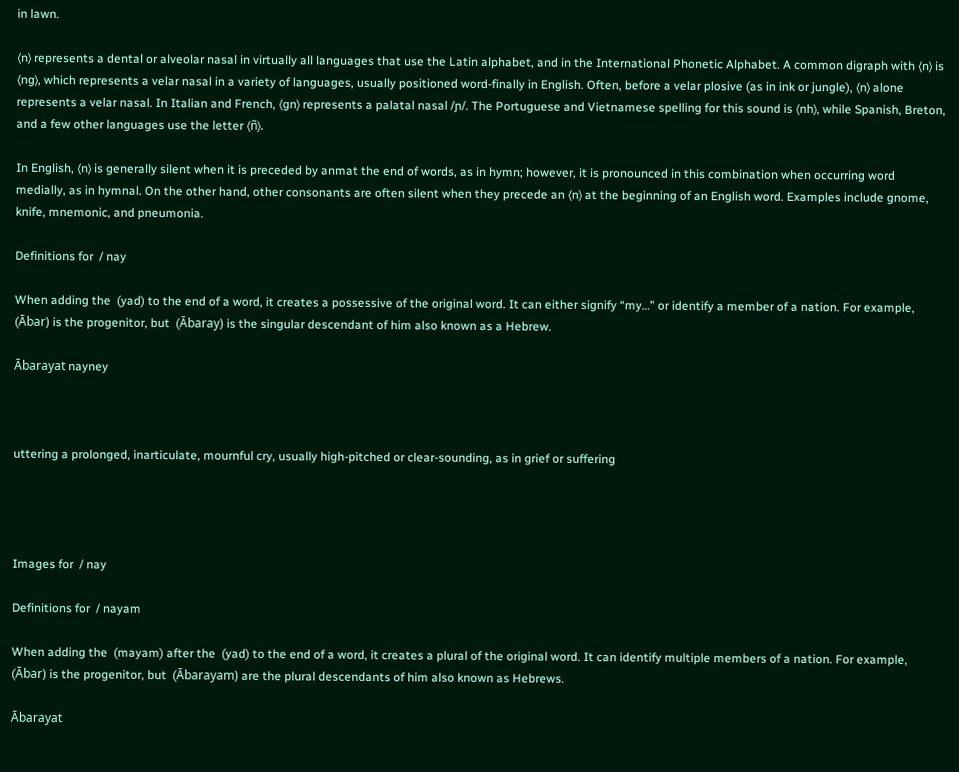in lawn.

⟨n⟩ represents a dental or alveolar nasal in virtually all languages that use the Latin alphabet, and in the International Phonetic Alphabet. A common digraph with ⟨n⟩ is ⟨ng⟩, which represents a velar nasal in a variety of languages, usually positioned word-finally in English. Often, before a velar plosive (as in ink or jungle), ⟨n⟩ alone represents a velar nasal. In Italian and French, ⟨gn⟩ represents a palatal nasal /ɲ/. The Portuguese and Vietnamese spelling for this sound is ⟨nh⟩, while Spanish, Breton, and a few other languages use the letter ⟨ñ⟩.

In English, ⟨n⟩ is generally silent when it is preceded by anmat the end of words, as in hymn; however, it is pronounced in this combination when occurring word medially, as in hymnal. On the other hand, other consonants are often silent when they precede an ⟨n⟩ at the beginning of an English word. Examples include gnome, knife, mnemonic, and pneumonia.

Definitions for  / nay

When adding the  (yad) to the end of a word, it creates a possessive of the original word. It can either signify “my…” or identify a member of a nation. For example,  (Ābar) is the progenitor, but  (Ābaray) is the singular descendant of him also known as a Hebrew.

Ābarayat nayney



uttering a prolonged, inarticulate, mournful cry, usually high-pitched or clear-sounding, as in grief or suffering




Images for  / nay

Definitions for  / nayam

When adding the  (mayam) after the  (yad) to the end of a word, it creates a plural of the original word. It can identify multiple members of a nation. For example,  (Ābar) is the progenitor, but  (Ābarayam) are the plural descendants of him also known as Hebrews.

Ābarayat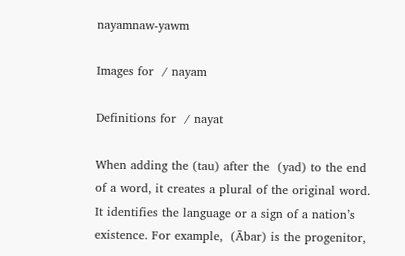nayamnaw-yawm

Images for  / nayam

Definitions for  / nayat

When adding the (tau) after the  (yad) to the end of a word, it creates a plural of the original word. It identifies the language or a sign of a nation’s existence. For example,  (Ābar) is the progenitor,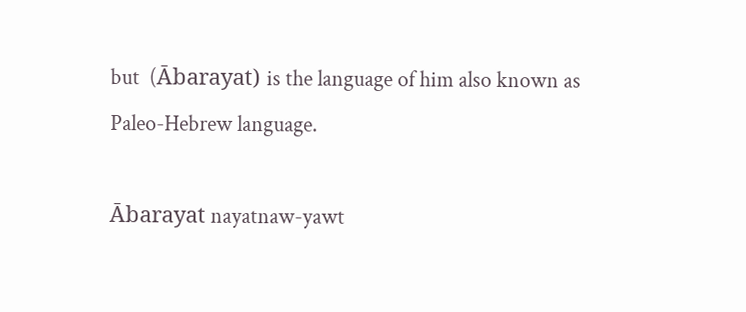but  (Ābarayat) is the language of him also known as Paleo-Hebrew language.

Ābarayat nayatnaw-yawt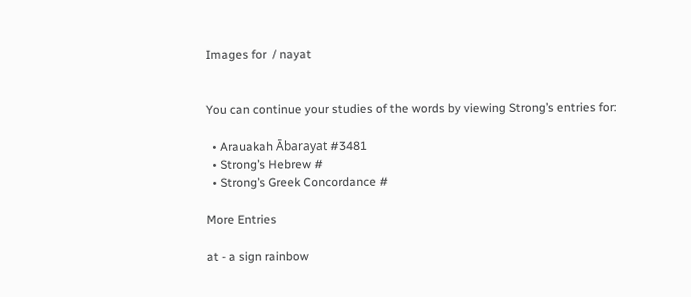Images for  / nayat


You can continue your studies of the words by viewing Strong’s entries for:

  • Arauakah Ābarayat #3481
  • Strong’s Hebrew #
  • Strong’s Greek Concordance #

More Entries

at - a sign rainbow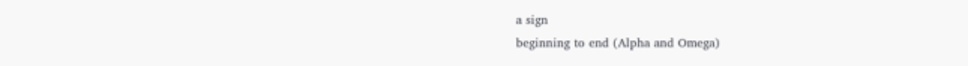a sign
beginning to end (Alpha and Omega)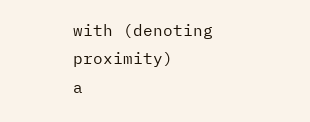with (denoting proximity)
a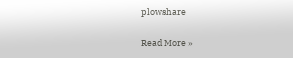plowshare

Read More »